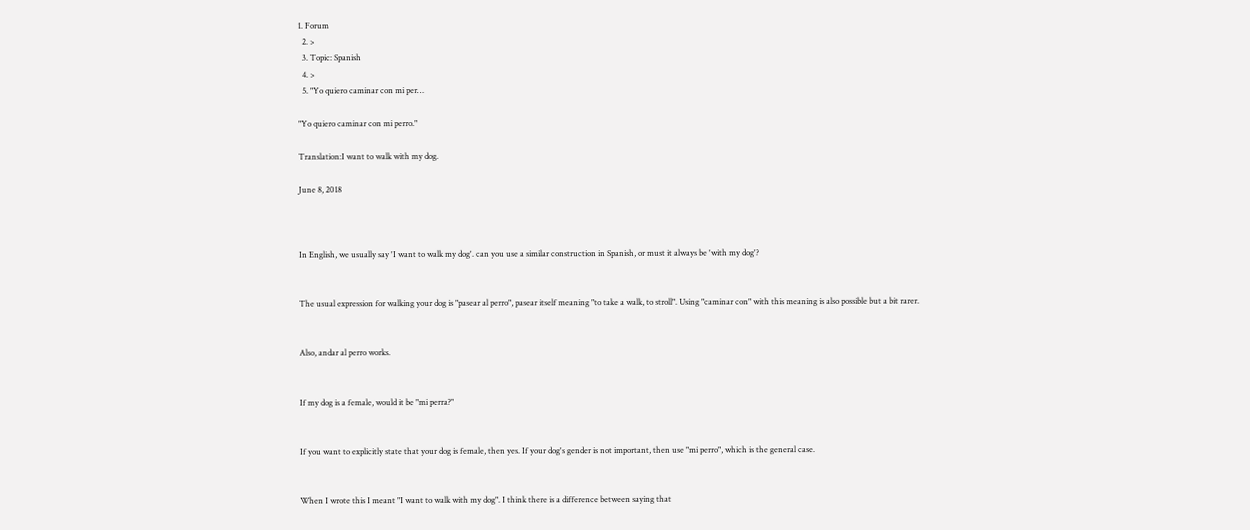1. Forum
  2. >
  3. Topic: Spanish
  4. >
  5. "Yo quiero caminar con mi per…

"Yo quiero caminar con mi perro."

Translation:I want to walk with my dog.

June 8, 2018



In English, we usually say 'I want to walk my dog'. can you use a similar construction in Spanish, or must it always be 'with my dog'?


The usual expression for walking your dog is "pasear al perro", pasear itself meaning "to take a walk, to stroll". Using "caminar con" with this meaning is also possible but a bit rarer.


Also, andar al perro works.


If my dog is a female, would it be "mi perra?"


If you want to explicitly state that your dog is female, then yes. If your dog's gender is not important, then use "mi perro", which is the general case.


When I wrote this I meant "I want to walk with my dog". I think there is a difference between saying that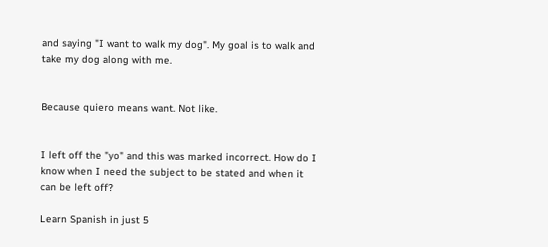and saying "I want to walk my dog". My goal is to walk and take my dog along with me.


Because quiero means want. Not like.


I left off the "yo" and this was marked incorrect. How do I know when I need the subject to be stated and when it can be left off?

Learn Spanish in just 5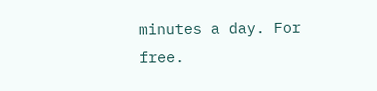minutes a day. For free.